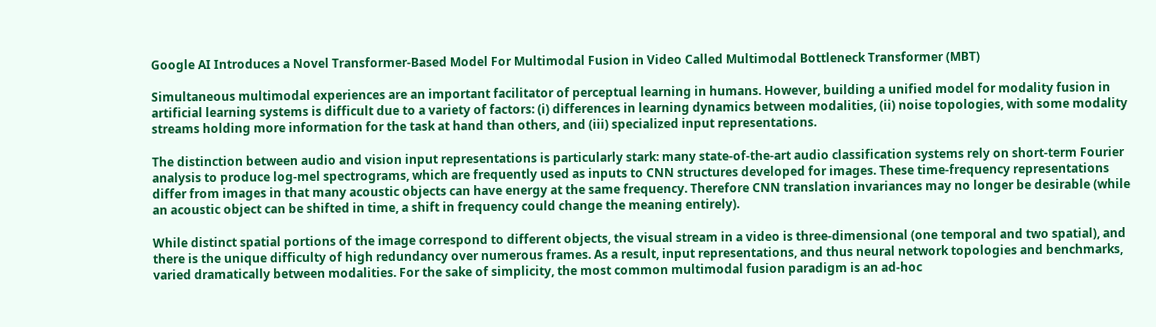Google AI Introduces a Novel Transformer-Based Model For Multimodal Fusion in Video Called Multimodal Bottleneck Transformer (MBT)

Simultaneous multimodal experiences are an important facilitator of perceptual learning in humans. However, building a unified model for modality fusion in artificial learning systems is difficult due to a variety of factors: (i) differences in learning dynamics between modalities, (ii) noise topologies, with some modality streams holding more information for the task at hand than others, and (iii) specialized input representations.

The distinction between audio and vision input representations is particularly stark: many state-of-the-art audio classification systems rely on short-term Fourier analysis to produce log-mel spectrograms, which are frequently used as inputs to CNN structures developed for images. These time-frequency representations differ from images in that many acoustic objects can have energy at the same frequency. Therefore CNN translation invariances may no longer be desirable (while an acoustic object can be shifted in time, a shift in frequency could change the meaning entirely).

While distinct spatial portions of the image correspond to different objects, the visual stream in a video is three-dimensional (one temporal and two spatial), and there is the unique difficulty of high redundancy over numerous frames. As a result, input representations, and thus neural network topologies and benchmarks, varied dramatically between modalities. For the sake of simplicity, the most common multimodal fusion paradigm is an ad-hoc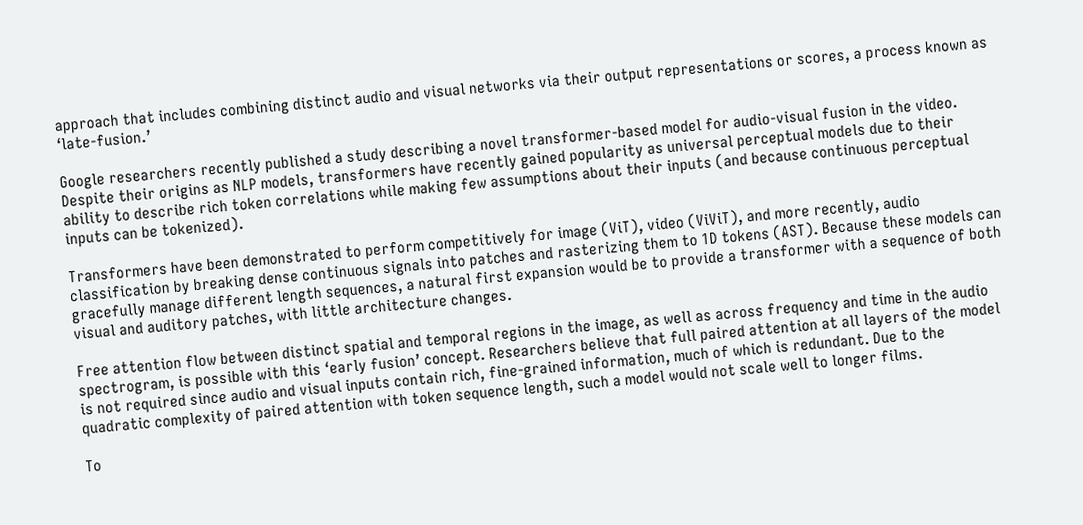approach that includes combining distinct audio and visual networks via their output representations or scores, a process known as ‘late-fusion.’

Google researchers recently published a study describing a novel transformer-based model for audio-visual fusion in the video. Despite their origins as NLP models, transformers have recently gained popularity as universal perceptual models due to their ability to describe rich token correlations while making few assumptions about their inputs (and because continuous perceptual inputs can be tokenized).

Transformers have been demonstrated to perform competitively for image (ViT), video (ViViT), and more recently, audio classification by breaking dense continuous signals into patches and rasterizing them to 1D tokens (AST). Because these models can gracefully manage different length sequences, a natural first expansion would be to provide a transformer with a sequence of both visual and auditory patches, with little architecture changes.

Free attention flow between distinct spatial and temporal regions in the image, as well as across frequency and time in the audio spectrogram, is possible with this ‘early fusion’ concept. Researchers believe that full paired attention at all layers of the model is not required since audio and visual inputs contain rich, fine-grained information, much of which is redundant. Due to the quadratic complexity of paired attention with token sequence length, such a model would not scale well to longer films.

To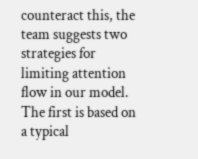counteract this, the team suggests two strategies for limiting attention flow in our model. The first is based on a typical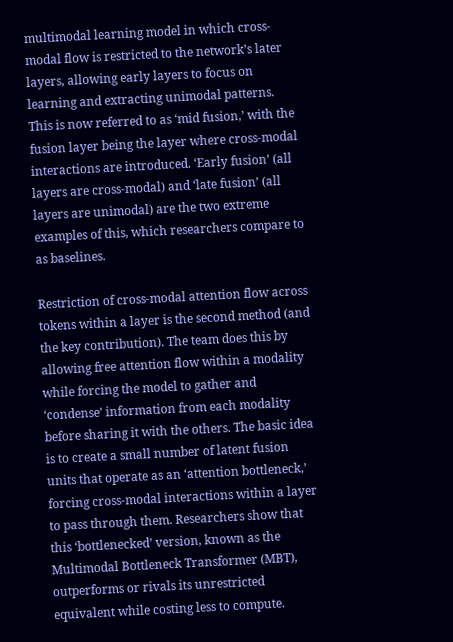multimodal learning model in which cross-modal flow is restricted to the network’s later layers, allowing early layers to focus on learning and extracting unimodal patterns. This is now referred to as ‘mid fusion,’ with the fusion layer being the layer where cross-modal interactions are introduced. ‘Early fusion’ (all layers are cross-modal) and ‘late fusion’ (all layers are unimodal) are the two extreme examples of this, which researchers compare to as baselines.

Restriction of cross-modal attention flow across tokens within a layer is the second method (and the key contribution). The team does this by allowing free attention flow within a modality while forcing the model to gather and ‘condense’ information from each modality before sharing it with the others. The basic idea is to create a small number of latent fusion units that operate as an ‘attention bottleneck,’ forcing cross-modal interactions within a layer to pass through them. Researchers show that this ‘bottlenecked’ version, known as the Multimodal Bottleneck Transformer (MBT), outperforms or rivals its unrestricted equivalent while costing less to compute.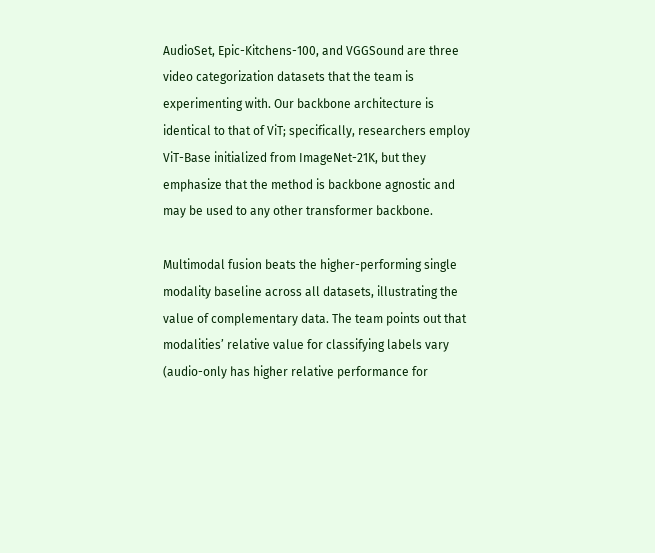AudioSet, Epic-Kitchens-100, and VGGSound are three video categorization datasets that the team is experimenting with. Our backbone architecture is identical to that of ViT; specifically, researchers employ ViT-Base initialized from ImageNet-21K, but they emphasize that the method is backbone agnostic and may be used to any other transformer backbone.

Multimodal fusion beats the higher-performing single modality baseline across all datasets, illustrating the value of complementary data. The team points out that modalities’ relative value for classifying labels vary (audio-only has higher relative performance for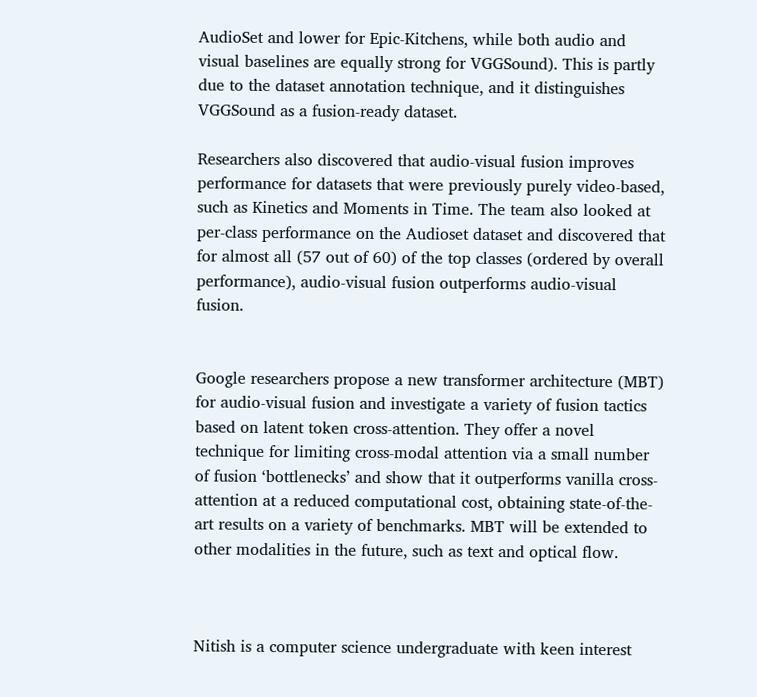AudioSet and lower for Epic-Kitchens, while both audio and visual baselines are equally strong for VGGSound). This is partly due to the dataset annotation technique, and it distinguishes VGGSound as a fusion-ready dataset.

Researchers also discovered that audio-visual fusion improves performance for datasets that were previously purely video-based, such as Kinetics and Moments in Time. The team also looked at per-class performance on the Audioset dataset and discovered that for almost all (57 out of 60) of the top classes (ordered by overall performance), audio-visual fusion outperforms audio-visual fusion.


Google researchers propose a new transformer architecture (MBT) for audio-visual fusion and investigate a variety of fusion tactics based on latent token cross-attention. They offer a novel technique for limiting cross-modal attention via a small number of fusion ‘bottlenecks’ and show that it outperforms vanilla cross-attention at a reduced computational cost, obtaining state-of-the-art results on a variety of benchmarks. MBT will be extended to other modalities in the future, such as text and optical flow.



Nitish is a computer science undergraduate with keen interest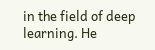in the field of deep learning. He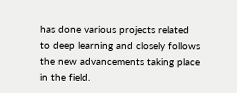has done various projects related to deep learning and closely follows the new advancements taking place in the field.